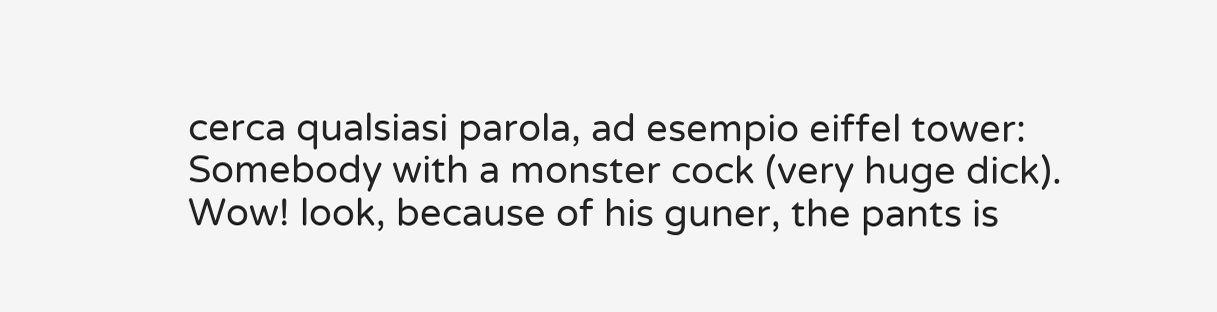cerca qualsiasi parola, ad esempio eiffel tower:
Somebody with a monster cock (very huge dick).
Wow! look, because of his guner, the pants is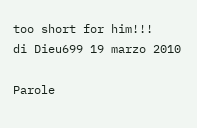too short for him!!!
di Dieu699 19 marzo 2010

Parole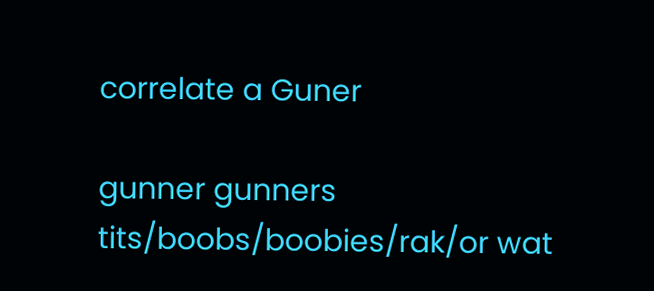correlate a Guner

gunner gunners
tits/boobs/boobies/rak/or wat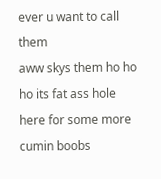ever u want to call them
aww skys them ho ho ho its fat ass hole here for some more cumin boobs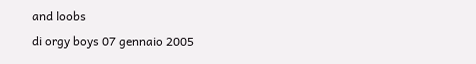and loobs
di orgy boys 07 gennaio 2005